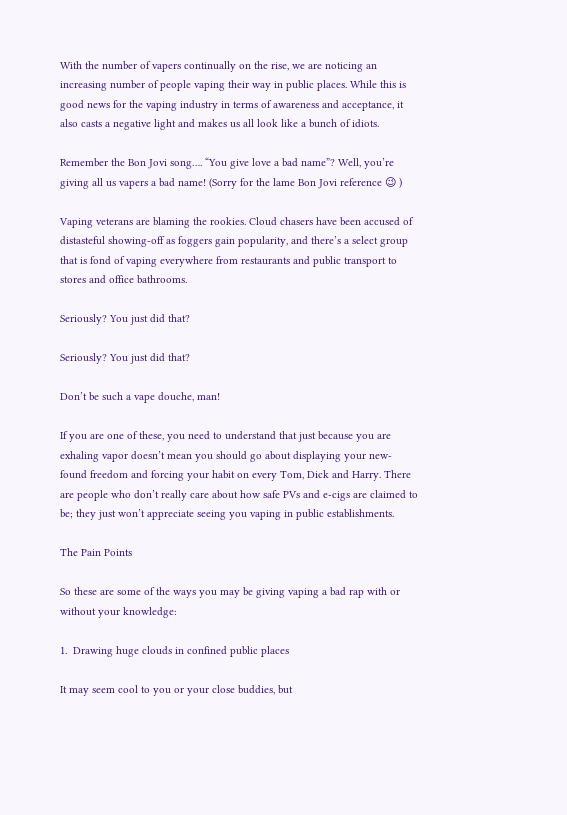With the number of vapers continually on the rise, we are noticing an increasing number of people vaping their way in public places. While this is good news for the vaping industry in terms of awareness and acceptance, it also casts a negative light and makes us all look like a bunch of idiots.

Remember the Bon Jovi song…. “You give love a bad name”? Well, you’re giving all us vapers a bad name! (Sorry for the lame Bon Jovi reference 😉 )

Vaping veterans are blaming the rookies. Cloud chasers have been accused of distasteful showing-off as foggers gain popularity, and there’s a select group that is fond of vaping everywhere from restaurants and public transport to stores and office bathrooms.

Seriously? You just did that?

Seriously? You just did that?

Don’t be such a vape douche, man!

If you are one of these, you need to understand that just because you are exhaling vapor doesn’t mean you should go about displaying your new-found freedom and forcing your habit on every Tom, Dick and Harry. There are people who don’t really care about how safe PVs and e-cigs are claimed to be; they just won’t appreciate seeing you vaping in public establishments.

The Pain Points

So these are some of the ways you may be giving vaping a bad rap with or without your knowledge:

1.  Drawing huge clouds in confined public places

It may seem cool to you or your close buddies, but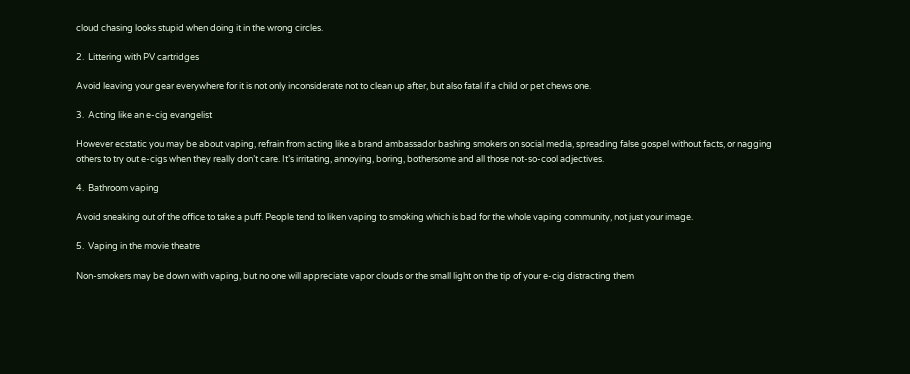cloud chasing looks stupid when doing it in the wrong circles.

2.  Littering with PV cartridges

Avoid leaving your gear everywhere for it is not only inconsiderate not to clean up after, but also fatal if a child or pet chews one.

3.  Acting like an e-cig evangelist

However ecstatic you may be about vaping, refrain from acting like a brand ambassador bashing smokers on social media, spreading false gospel without facts, or nagging others to try out e-cigs when they really don’t care. It’s irritating, annoying, boring, bothersome and all those not-so-cool adjectives.

4.  Bathroom vaping

Avoid sneaking out of the office to take a puff. People tend to liken vaping to smoking which is bad for the whole vaping community, not just your image.

5.  Vaping in the movie theatre

Non-smokers may be down with vaping, but no one will appreciate vapor clouds or the small light on the tip of your e-cig distracting them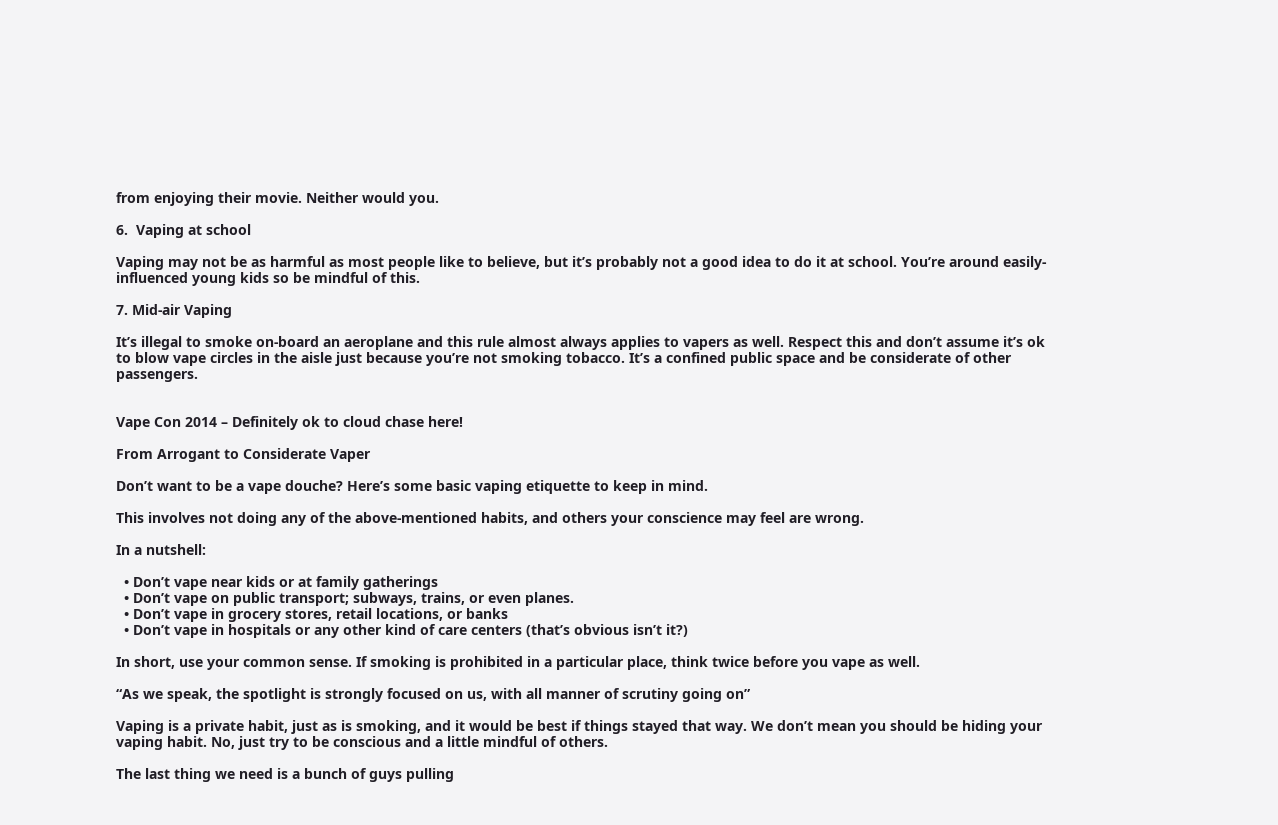from enjoying their movie. Neither would you.

6.  Vaping at school

Vaping may not be as harmful as most people like to believe, but it’s probably not a good idea to do it at school. You’re around easily-influenced young kids so be mindful of this.

7. Mid-air Vaping

It’s illegal to smoke on-board an aeroplane and this rule almost always applies to vapers as well. Respect this and don’t assume it’s ok to blow vape circles in the aisle just because you’re not smoking tobacco. It’s a confined public space and be considerate of other passengers.


Vape Con 2014 – Definitely ok to cloud chase here!

From Arrogant to Considerate Vaper

Don’t want to be a vape douche? Here’s some basic vaping etiquette to keep in mind.

This involves not doing any of the above-mentioned habits, and others your conscience may feel are wrong.

In a nutshell:

  • Don’t vape near kids or at family gatherings
  • Don’t vape on public transport; subways, trains, or even planes.
  • Don’t vape in grocery stores, retail locations, or banks
  • Don’t vape in hospitals or any other kind of care centers (that’s obvious isn’t it?)

In short, use your common sense. If smoking is prohibited in a particular place, think twice before you vape as well.

“As we speak, the spotlight is strongly focused on us, with all manner of scrutiny going on”

Vaping is a private habit, just as is smoking, and it would be best if things stayed that way. We don’t mean you should be hiding your vaping habit. No, just try to be conscious and a little mindful of others.

The last thing we need is a bunch of guys pulling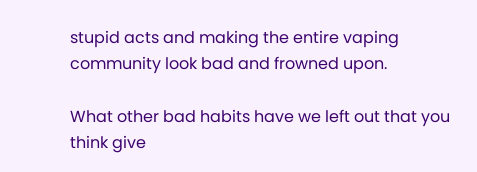stupid acts and making the entire vaping community look bad and frowned upon.

What other bad habits have we left out that you think give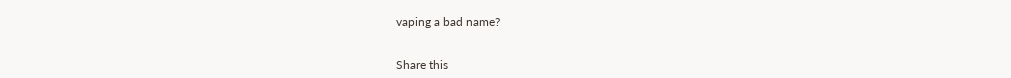vaping a bad name?


Share this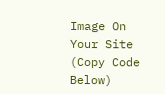Image On Your Site (Copy Code Below)